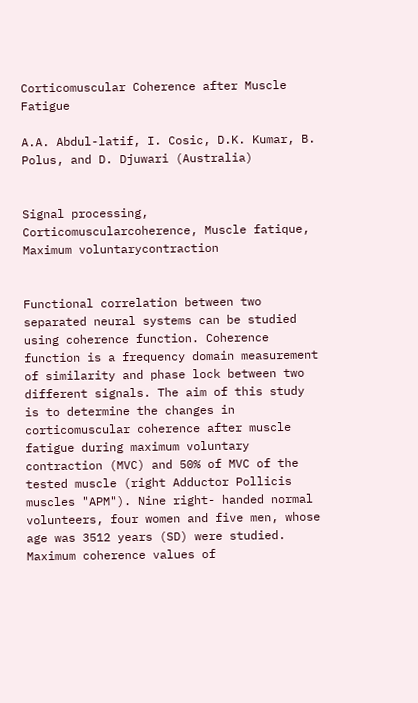Corticomuscular Coherence after Muscle Fatigue

A.A. Abdul-latif, I. Cosic, D.K. Kumar, B. Polus, and D. Djuwari (Australia)


Signal processing, Corticomuscularcoherence, Muscle fatique, Maximum voluntarycontraction


Functional correlation between two separated neural systems can be studied using coherence function. Coherence function is a frequency domain measurement of similarity and phase lock between two different signals. The aim of this study is to determine the changes in corticomuscular coherence after muscle fatigue during maximum voluntary contraction (MVC) and 50% of MVC of the tested muscle (right Adductor Pollicis muscles "APM"). Nine right- handed normal volunteers, four women and five men, whose age was 3512 years (SD) were studied. Maximum coherence values of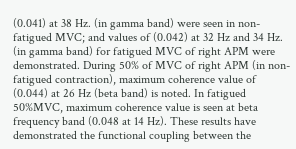(0.041) at 38 Hz. (in gamma band) were seen in non-fatigued MVC; and values of (0.042) at 32 Hz and 34 Hz. (in gamma band) for fatigued MVC of right APM were demonstrated. During 50% of MVC of right APM (in non-fatigued contraction), maximum coherence value of (0.044) at 26 Hz (beta band) is noted. In fatigued 50%MVC, maximum coherence value is seen at beta frequency band (0.048 at 14 Hz). These results have demonstrated the functional coupling between the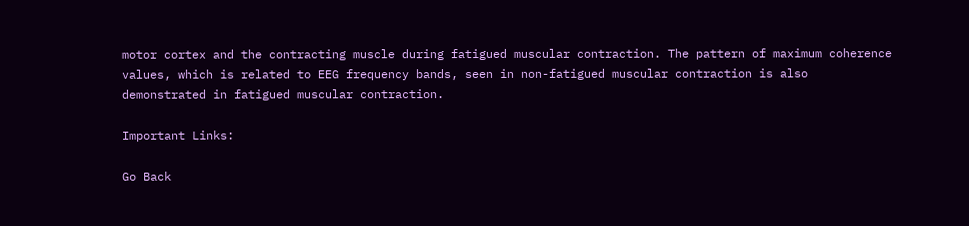motor cortex and the contracting muscle during fatigued muscular contraction. The pattern of maximum coherence values, which is related to EEG frequency bands, seen in non-fatigued muscular contraction is also demonstrated in fatigued muscular contraction.

Important Links:

Go Back